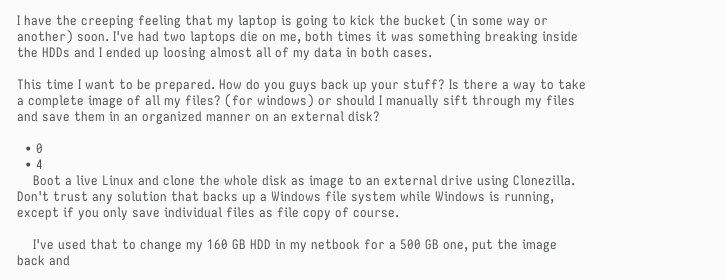I have the creeping feeling that my laptop is going to kick the bucket (in some way or another) soon. I've had two laptops die on me, both times it was something breaking inside the HDDs and I ended up loosing almost all of my data in both cases.

This time I want to be prepared. How do you guys back up your stuff? Is there a way to take a complete image of all my files? (for windows) or should I manually sift through my files and save them in an organized manner on an external disk?

  • 0
  • 4
    Boot a live Linux and clone the whole disk as image to an external drive using Clonezilla. Don't trust any solution that backs up a Windows file system while Windows is running, except if you only save individual files as file copy of course.

    I've used that to change my 160 GB HDD in my netbook for a 500 GB one, put the image back and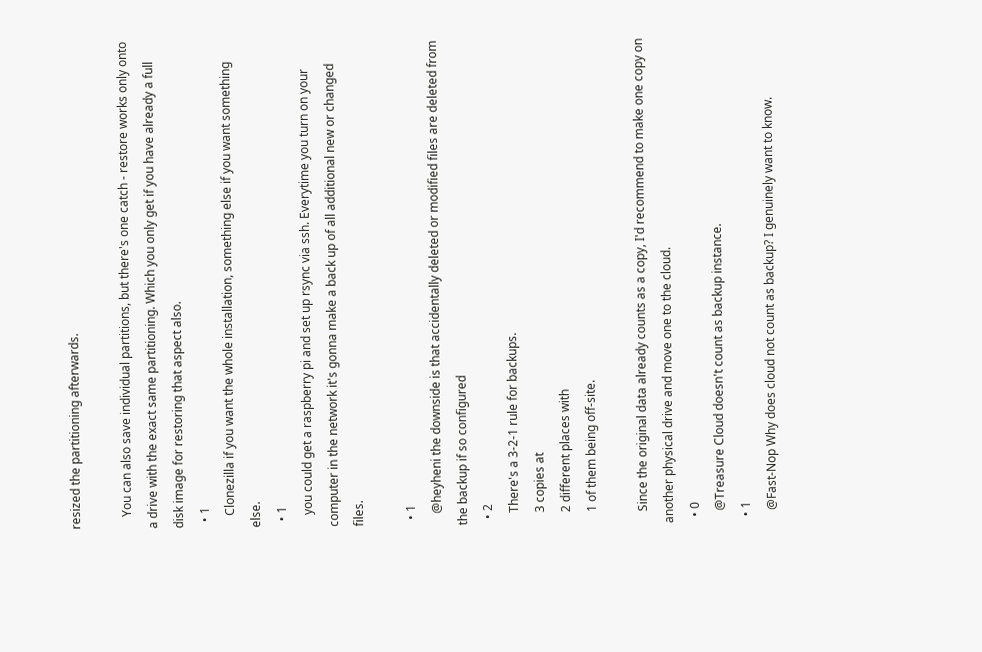resized the partitioning afterwards.

    You can also save individual partitions, but there's one catch - restore works only onto a drive with the exact same partitioning. Which you only get if you have already a full disk image for restoring that aspect also.
  • 1
    Clonezilla if you want the whole installation, something else if you want something else.
  • 1
    you could get a raspberry pi and set up rsync via ssh. Everytime you turn on your computer in the network it's gonna make a back up of all additional new or changed files.

  • 1
    @heyheni the downside is that accidentally deleted or modified files are deleted from the backup if so configured
  • 2
    There's a 3-2-1 rule for backups.
    3 copies at
    2 different places with
    1 of them being off-site.

    Since the original data already counts as a copy, I'd recommend to make one copy on another physical drive and move one to the cloud.
  • 0
    @Treasure Cloud doesn't count as backup instance.
  • 1
    @Fast-Nop Why does cloud not count as backup? I genuinely want to know.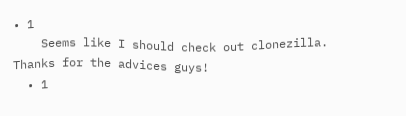• 1
    Seems like I should check out clonezilla. Thanks for the advices guys!
  • 1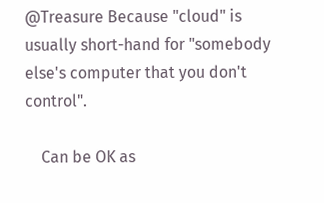@Treasure Because "cloud" is usually short-hand for "somebody else's computer that you don't control".

    Can be OK as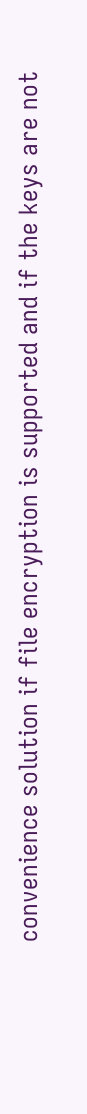convenience solution if file encryption is supported and if the keys are not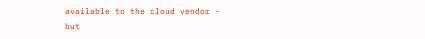available to the cloud vendor - but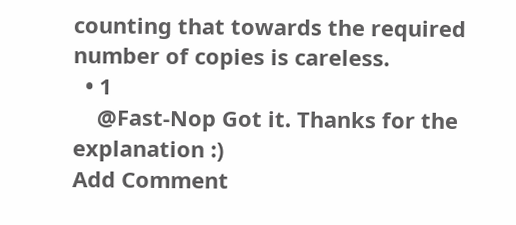counting that towards the required number of copies is careless.
  • 1
    @Fast-Nop Got it. Thanks for the explanation :)
Add Comment